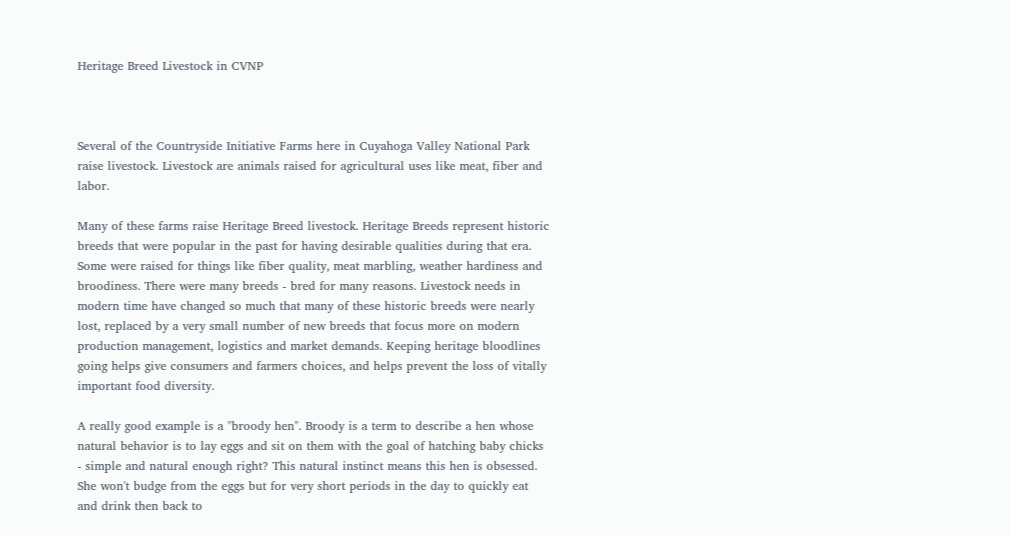Heritage Breed Livestock in CVNP



Several of the Countryside Initiative Farms here in Cuyahoga Valley National Park raise livestock. Livestock are animals raised for agricultural uses like meat, fiber and labor.

Many of these farms raise Heritage Breed livestock. Heritage Breeds represent historic breeds that were popular in the past for having desirable qualities during that era. Some were raised for things like fiber quality, meat marbling, weather hardiness and broodiness. There were many breeds - bred for many reasons. Livestock needs in modern time have changed so much that many of these historic breeds were nearly lost, replaced by a very small number of new breeds that focus more on modern production management, logistics and market demands. Keeping heritage bloodlines going helps give consumers and farmers choices, and helps prevent the loss of vitally important food diversity.

A really good example is a "broody hen". Broody is a term to describe a hen whose natural behavior is to lay eggs and sit on them with the goal of hatching baby chicks - simple and natural enough right? This natural instinct means this hen is obsessed. She won't budge from the eggs but for very short periods in the day to quickly eat and drink then back to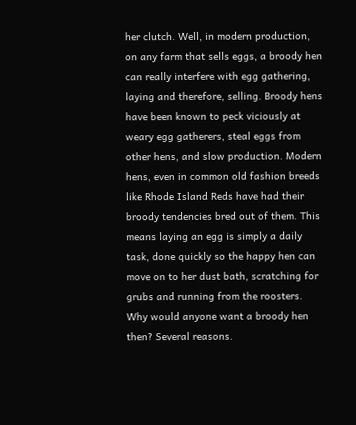her clutch. Well, in modern production, on any farm that sells eggs, a broody hen can really interfere with egg gathering, laying and therefore, selling. Broody hens have been known to peck viciously at weary egg gatherers, steal eggs from other hens, and slow production. Modern hens, even in common old fashion breeds like Rhode Island Reds have had their broody tendencies bred out of them. This means laying an egg is simply a daily task, done quickly so the happy hen can move on to her dust bath, scratching for grubs and running from the roosters. Why would anyone want a broody hen then? Several reasons.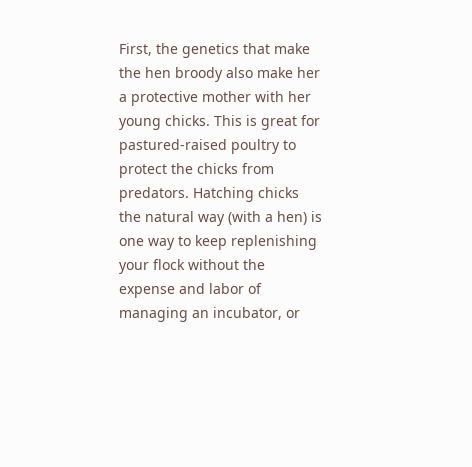First, the genetics that make the hen broody also make her a protective mother with her young chicks. This is great for pastured-raised poultry to protect the chicks from predators. Hatching chicks the natural way (with a hen) is one way to keep replenishing your flock without the expense and labor of managing an incubator, or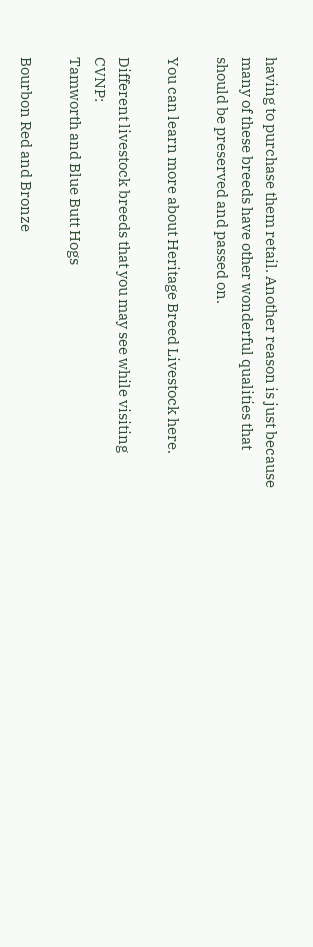having to purchase them retail. Another reason is just because many of these breeds have other wonderful qualities that should be preserved and passed on.

You can learn more about Heritage Breed Livestock here.

Different livestock breeds that you may see while visiting CVNP:
Tamworth and Blue Butt Hogs

Bourbon Red and Bronze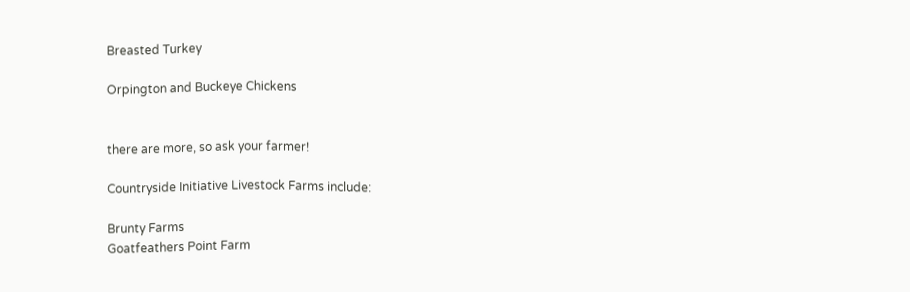Breasted Turkey

Orpington and Buckeye Chickens


there are more, so ask your farmer!

Countryside Initiative Livestock Farms include:

Brunty Farms
Goatfeathers Point Farm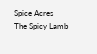Spice Acres
The Spicy Lamb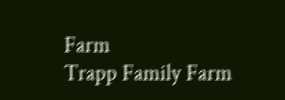Farm
Trapp Family Farm